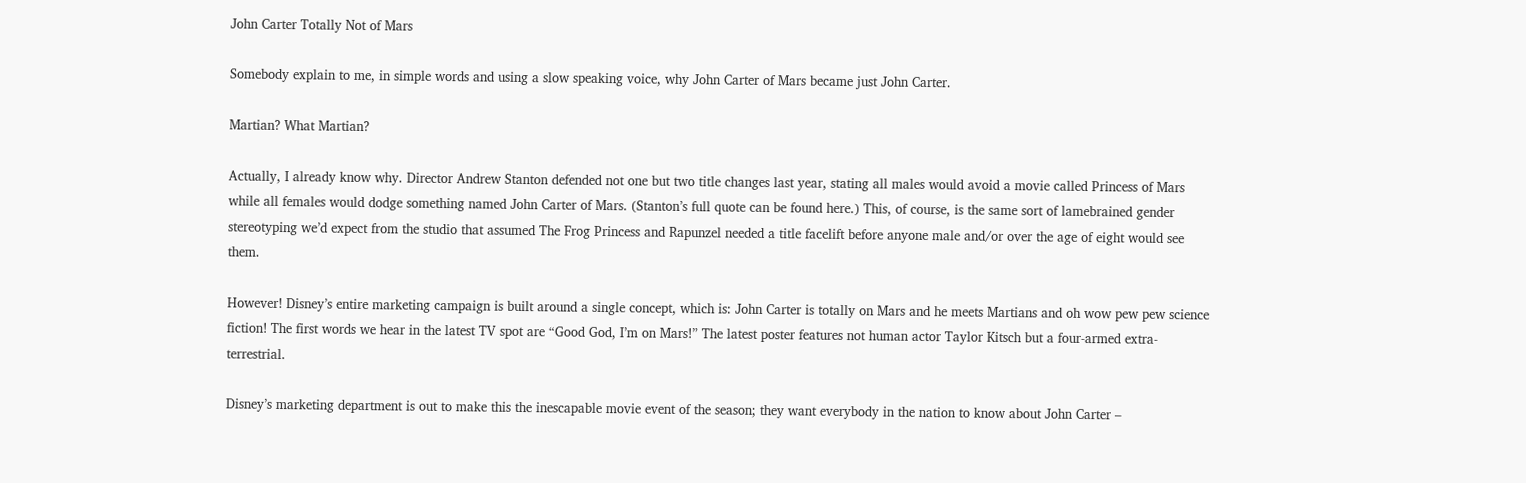John Carter Totally Not of Mars

Somebody explain to me, in simple words and using a slow speaking voice, why John Carter of Mars became just John Carter.

Martian? What Martian?

Actually, I already know why. Director Andrew Stanton defended not one but two title changes last year, stating all males would avoid a movie called Princess of Mars while all females would dodge something named John Carter of Mars. (Stanton’s full quote can be found here.) This, of course, is the same sort of lamebrained gender stereotyping we’d expect from the studio that assumed The Frog Princess and Rapunzel needed a title facelift before anyone male and/or over the age of eight would see them.

However! Disney’s entire marketing campaign is built around a single concept, which is: John Carter is totally on Mars and he meets Martians and oh wow pew pew science fiction! The first words we hear in the latest TV spot are “Good God, I’m on Mars!” The latest poster features not human actor Taylor Kitsch but a four-armed extra-terrestrial.

Disney’s marketing department is out to make this the inescapable movie event of the season; they want everybody in the nation to know about John Carter –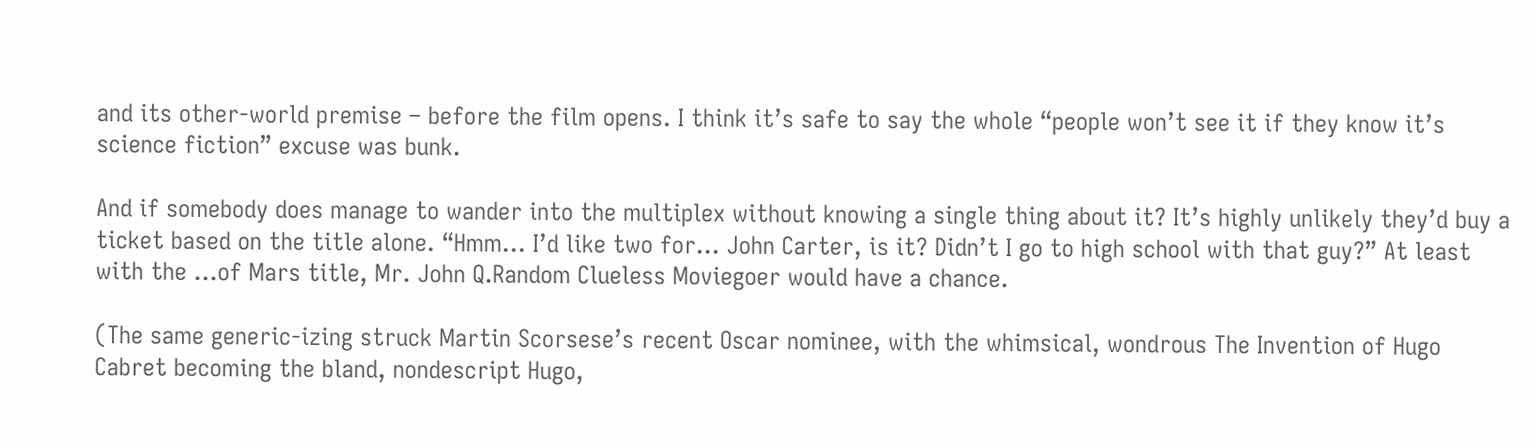and its other-world premise – before the film opens. I think it’s safe to say the whole “people won’t see it if they know it’s science fiction” excuse was bunk.

And if somebody does manage to wander into the multiplex without knowing a single thing about it? It’s highly unlikely they’d buy a ticket based on the title alone. “Hmm… I’d like two for… John Carter, is it? Didn’t I go to high school with that guy?” At least with the …of Mars title, Mr. John Q.Random Clueless Moviegoer would have a chance.

(The same generic-izing struck Martin Scorsese’s recent Oscar nominee, with the whimsical, wondrous The Invention of Hugo Cabret becoming the bland, nondescript Hugo,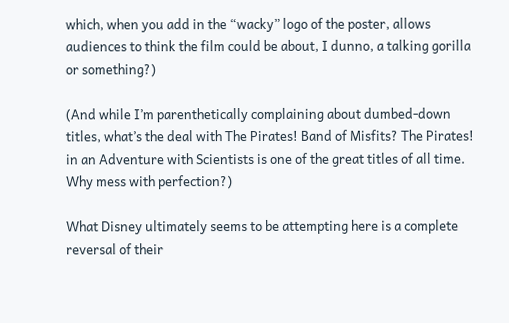which, when you add in the “wacky” logo of the poster, allows audiences to think the film could be about, I dunno, a talking gorilla or something?)

(And while I’m parenthetically complaining about dumbed-down titles, what’s the deal with The Pirates! Band of Misfits? The Pirates! in an Adventure with Scientists is one of the great titles of all time. Why mess with perfection?)

What Disney ultimately seems to be attempting here is a complete reversal of their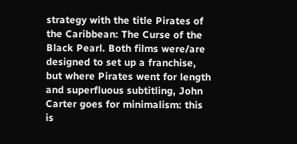strategy with the title Pirates of the Caribbean: The Curse of the Black Pearl. Both films were/are designed to set up a franchise, but where Pirates went for length and superfluous subtitling, John Carter goes for minimalism: this is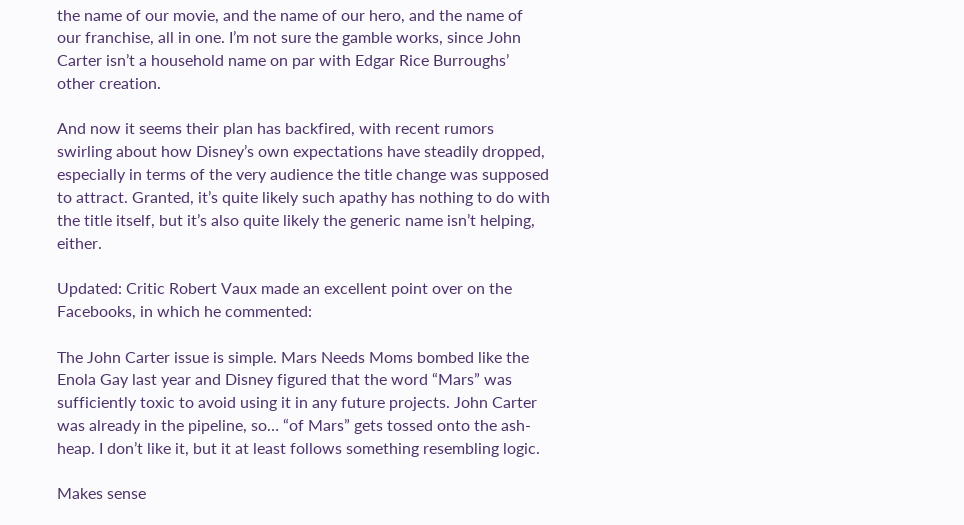the name of our movie, and the name of our hero, and the name of our franchise, all in one. I’m not sure the gamble works, since John Carter isn’t a household name on par with Edgar Rice Burroughs’ other creation.

And now it seems their plan has backfired, with recent rumors swirling about how Disney’s own expectations have steadily dropped, especially in terms of the very audience the title change was supposed to attract. Granted, it’s quite likely such apathy has nothing to do with the title itself, but it’s also quite likely the generic name isn’t helping, either.

Updated: Critic Robert Vaux made an excellent point over on the Facebooks, in which he commented:

The John Carter issue is simple. Mars Needs Moms bombed like the Enola Gay last year and Disney figured that the word “Mars” was sufficiently toxic to avoid using it in any future projects. John Carter was already in the pipeline, so… “of Mars” gets tossed onto the ash-heap. I don’t like it, but it at least follows something resembling logic.

Makes sense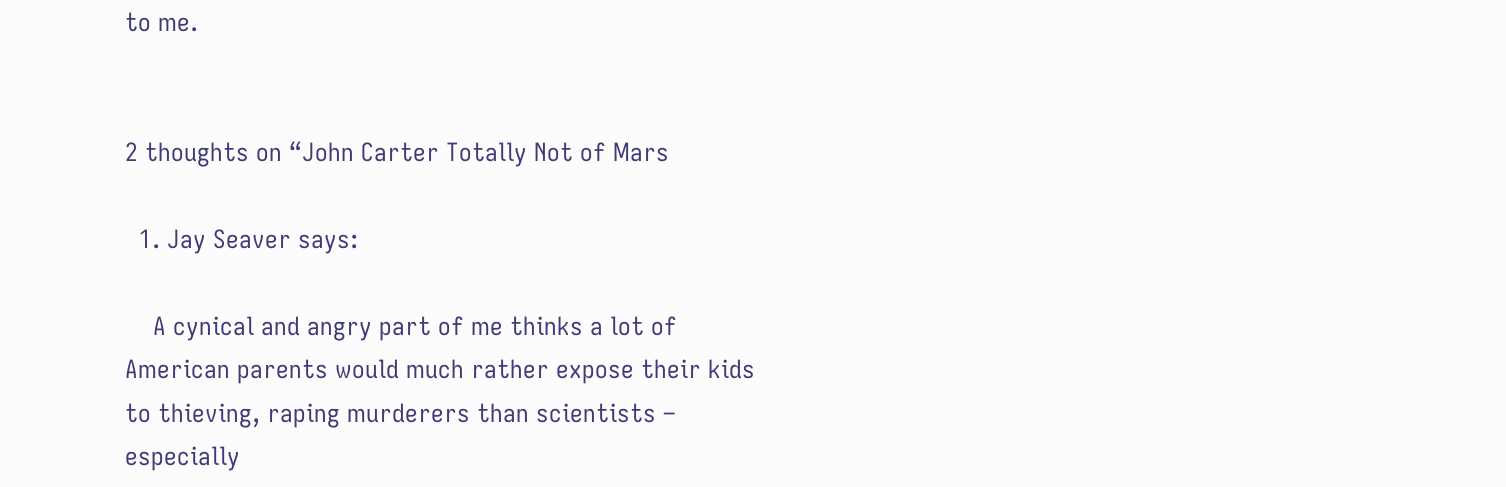to me.


2 thoughts on “John Carter Totally Not of Mars

  1. Jay Seaver says:

    A cynical and angry part of me thinks a lot of American parents would much rather expose their kids to thieving, raping murderers than scientists – especially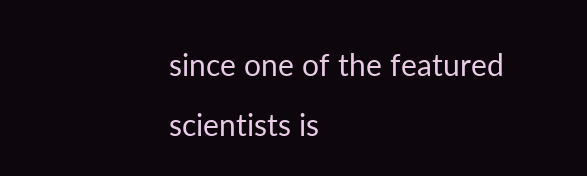since one of the featured scientists is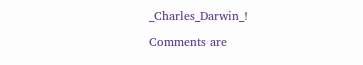_Charles_Darwin_!

Comments are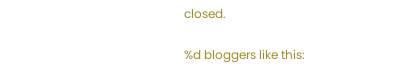closed.

%d bloggers like this: